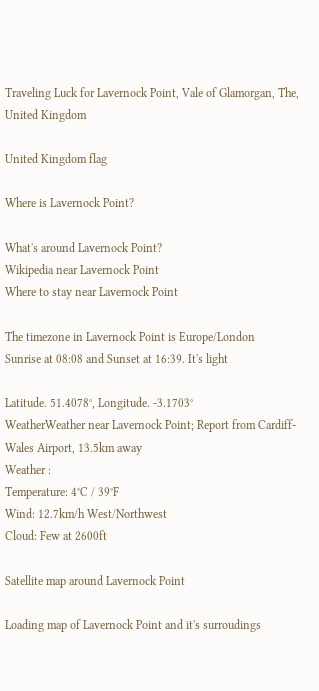Traveling Luck for Lavernock Point, Vale of Glamorgan, The, United Kingdom

United Kingdom flag

Where is Lavernock Point?

What's around Lavernock Point?
Wikipedia near Lavernock Point
Where to stay near Lavernock Point

The timezone in Lavernock Point is Europe/London
Sunrise at 08:08 and Sunset at 16:39. It's light

Latitude. 51.4078°, Longitude. -3.1703°
WeatherWeather near Lavernock Point; Report from Cardiff-Wales Airport, 13.5km away
Weather :
Temperature: 4°C / 39°F
Wind: 12.7km/h West/Northwest
Cloud: Few at 2600ft

Satellite map around Lavernock Point

Loading map of Lavernock Point and it's surroudings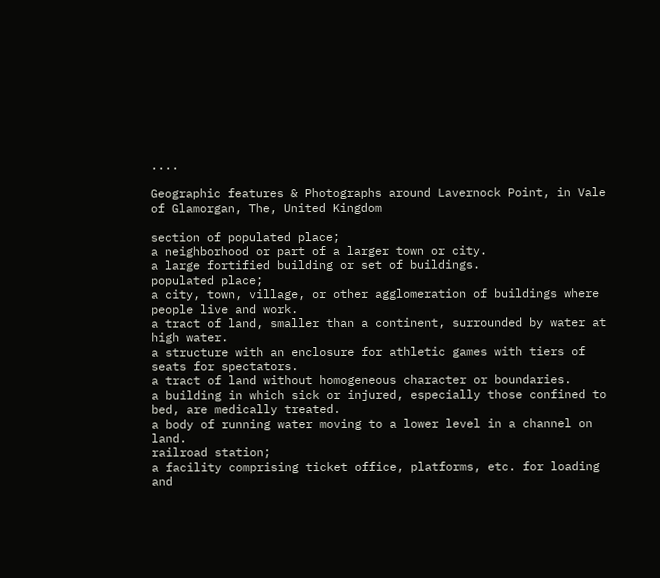....

Geographic features & Photographs around Lavernock Point, in Vale of Glamorgan, The, United Kingdom

section of populated place;
a neighborhood or part of a larger town or city.
a large fortified building or set of buildings.
populated place;
a city, town, village, or other agglomeration of buildings where people live and work.
a tract of land, smaller than a continent, surrounded by water at high water.
a structure with an enclosure for athletic games with tiers of seats for spectators.
a tract of land without homogeneous character or boundaries.
a building in which sick or injured, especially those confined to bed, are medically treated.
a body of running water moving to a lower level in a channel on land.
railroad station;
a facility comprising ticket office, platforms, etc. for loading and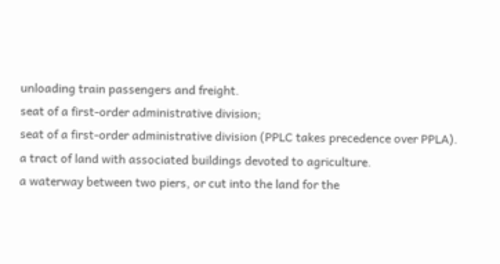unloading train passengers and freight.
seat of a first-order administrative division;
seat of a first-order administrative division (PPLC takes precedence over PPLA).
a tract of land with associated buildings devoted to agriculture.
a waterway between two piers, or cut into the land for the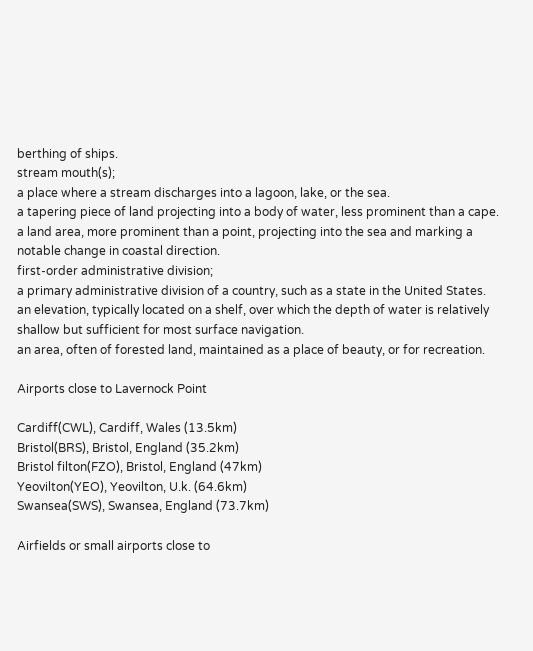berthing of ships.
stream mouth(s);
a place where a stream discharges into a lagoon, lake, or the sea.
a tapering piece of land projecting into a body of water, less prominent than a cape.
a land area, more prominent than a point, projecting into the sea and marking a notable change in coastal direction.
first-order administrative division;
a primary administrative division of a country, such as a state in the United States.
an elevation, typically located on a shelf, over which the depth of water is relatively shallow but sufficient for most surface navigation.
an area, often of forested land, maintained as a place of beauty, or for recreation.

Airports close to Lavernock Point

Cardiff(CWL), Cardiff, Wales (13.5km)
Bristol(BRS), Bristol, England (35.2km)
Bristol filton(FZO), Bristol, England (47km)
Yeovilton(YEO), Yeovilton, U.k. (64.6km)
Swansea(SWS), Swansea, England (73.7km)

Airfields or small airports close to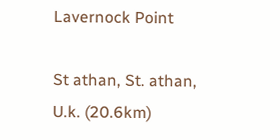Lavernock Point

St athan, St. athan, U.k. (20.6km)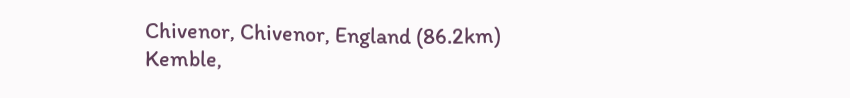Chivenor, Chivenor, England (86.2km)
Kemble,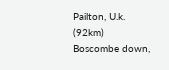Pailton, U.k. (92km)
Boscombe down,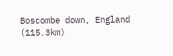Boscombe down, England (115.3km)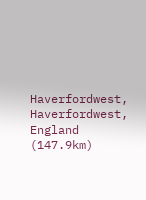Haverfordwest, Haverfordwest, England (147.9km)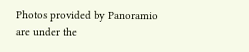Photos provided by Panoramio are under the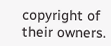copyright of their owners.